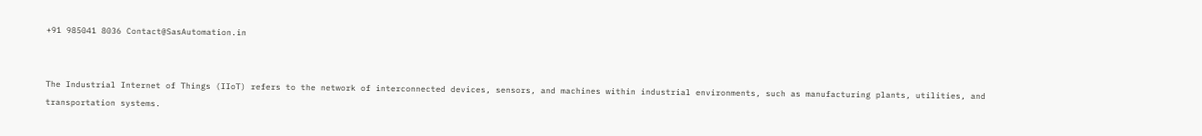+91 985041 8036 Contact@SasAutomation.in


The Industrial Internet of Things (IIoT) refers to the network of interconnected devices, sensors, and machines within industrial environments, such as manufacturing plants, utilities, and transportation systems.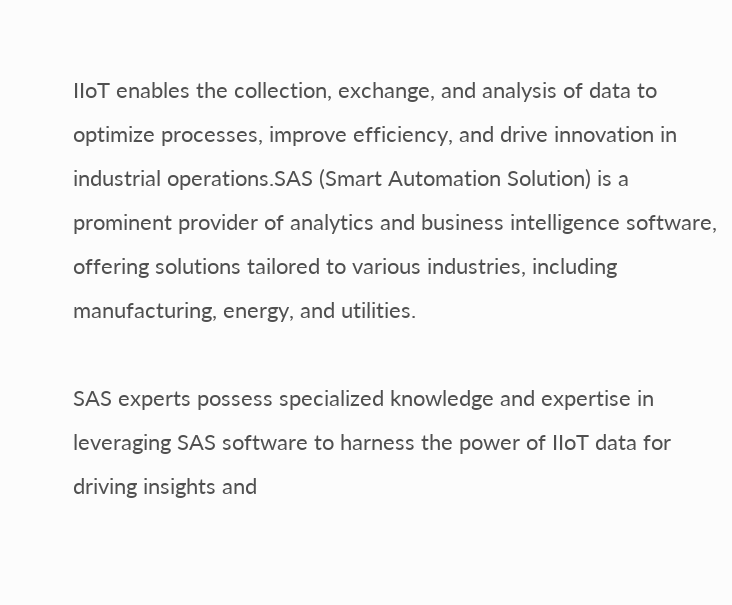IIoT enables the collection, exchange, and analysis of data to optimize processes, improve efficiency, and drive innovation in industrial operations.SAS (Smart Automation Solution) is a prominent provider of analytics and business intelligence software, offering solutions tailored to various industries, including manufacturing, energy, and utilities.

SAS experts possess specialized knowledge and expertise in leveraging SAS software to harness the power of IIoT data for driving insights and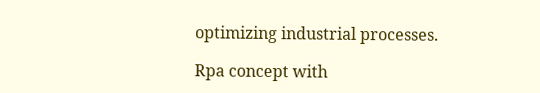optimizing industrial processes.

Rpa concept with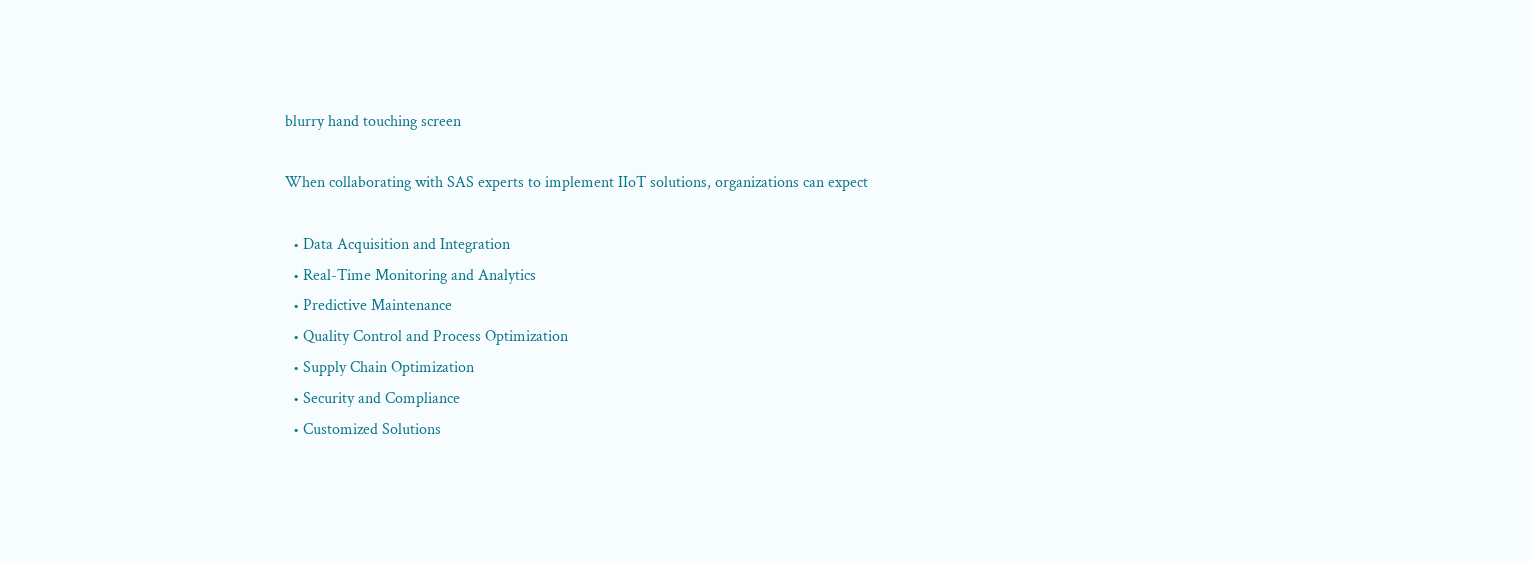blurry hand touching screen

When collaborating with SAS experts to implement IIoT solutions, organizations can expect

  • Data Acquisition and Integration
  • Real-Time Monitoring and Analytics
  • Predictive Maintenance
  • Quality Control and Process Optimization
  • Supply Chain Optimization
  • Security and Compliance
  • Customized Solutions